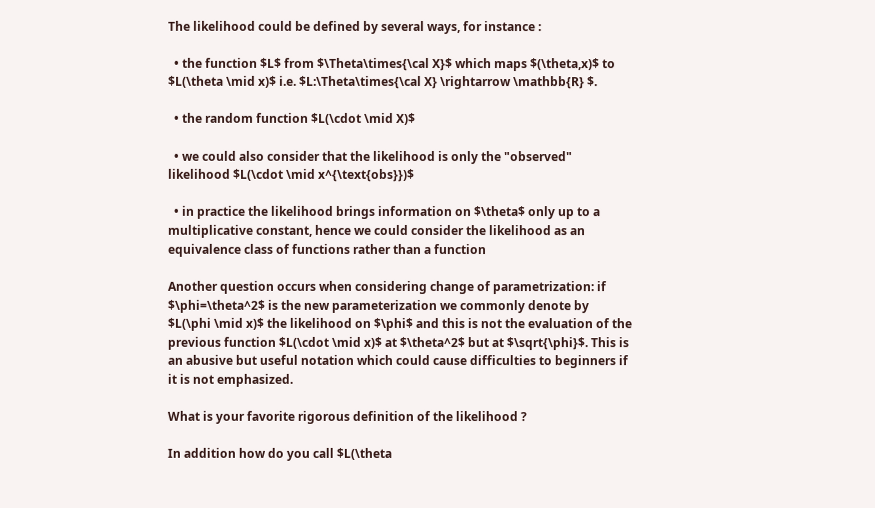The likelihood could be defined by several ways, for instance :

  • the function $L$ from $\Theta\times{\cal X}$ which maps $(\theta,x)$ to $L(\theta \mid x)$ i.e. $L:\Theta\times{\cal X} \rightarrow \mathbb{R} $.

  • the random function $L(\cdot \mid X)$

  • we could also consider that the likelihood is only the "observed" likelihood $L(\cdot \mid x^{\text{obs}})$

  • in practice the likelihood brings information on $\theta$ only up to a multiplicative constant, hence we could consider the likelihood as an equivalence class of functions rather than a function

Another question occurs when considering change of parametrization: if $\phi=\theta^2$ is the new parameterization we commonly denote by $L(\phi \mid x)$ the likelihood on $\phi$ and this is not the evaluation of the previous function $L(\cdot \mid x)$ at $\theta^2$ but at $\sqrt{\phi}$. This is an abusive but useful notation which could cause difficulties to beginners if it is not emphasized.

What is your favorite rigorous definition of the likelihood ?

In addition how do you call $L(\theta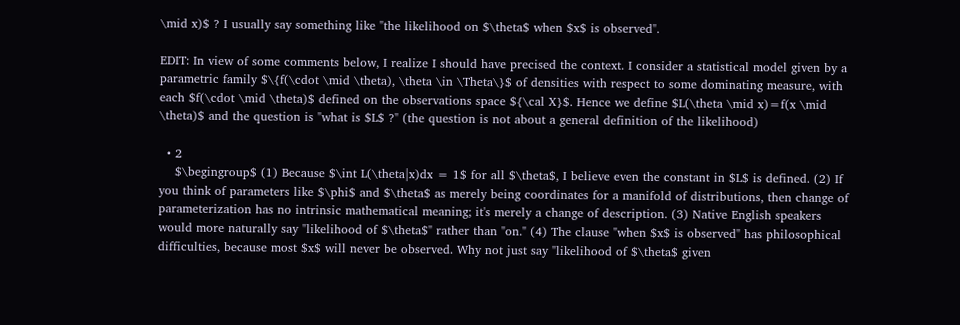\mid x)$ ? I usually say something like "the likelihood on $\theta$ when $x$ is observed".

EDIT: In view of some comments below, I realize I should have precised the context. I consider a statistical model given by a parametric family $\{f(\cdot \mid \theta), \theta \in \Theta\}$ of densities with respect to some dominating measure, with each $f(\cdot \mid \theta)$ defined on the observations space ${\cal X}$. Hence we define $L(\theta \mid x)=f(x \mid \theta)$ and the question is "what is $L$ ?" (the question is not about a general definition of the likelihood)

  • 2
    $\begingroup$ (1) Because $\int L(\theta|x)dx = 1$ for all $\theta$, I believe even the constant in $L$ is defined. (2) If you think of parameters like $\phi$ and $\theta$ as merely being coordinates for a manifold of distributions, then change of parameterization has no intrinsic mathematical meaning; it's merely a change of description. (3) Native English speakers would more naturally say "likelihood of $\theta$" rather than "on." (4) The clause "when $x$ is observed" has philosophical difficulties, because most $x$ will never be observed. Why not just say "likelihood of $\theta$ given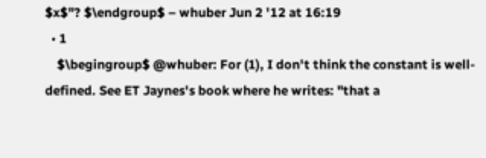$x$"? $\endgroup$ – whuber Jun 2 '12 at 16:19
  • 1
    $\begingroup$ @whuber: For (1), I don't think the constant is well-defined. See ET Jaynes's book where he writes: "that a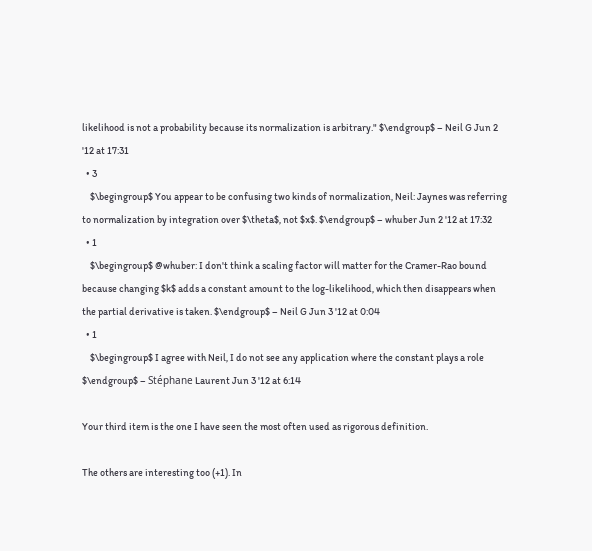likelihood is not a probability because its normalization is arbitrary." $\endgroup$ – Neil G Jun 2 '12 at 17:31
  • 3
    $\begingroup$ You appear to be confusing two kinds of normalization, Neil: Jaynes was referring to normalization by integration over $\theta$, not $x$. $\endgroup$ – whuber Jun 2 '12 at 17:32
  • 1
    $\begingroup$ @whuber: I don't think a scaling factor will matter for the Cramer-Rao bound because changing $k$ adds a constant amount to the log-likelihood, which then disappears when the partial derivative is taken. $\endgroup$ – Neil G Jun 3 '12 at 0:04
  • 1
    $\begingroup$ I agree with Neil, I do not see any application where the constant plays a role $\endgroup$ – Stéphane Laurent Jun 3 '12 at 6:14

Your third item is the one I have seen the most often used as rigorous definition.

The others are interesting too (+1). In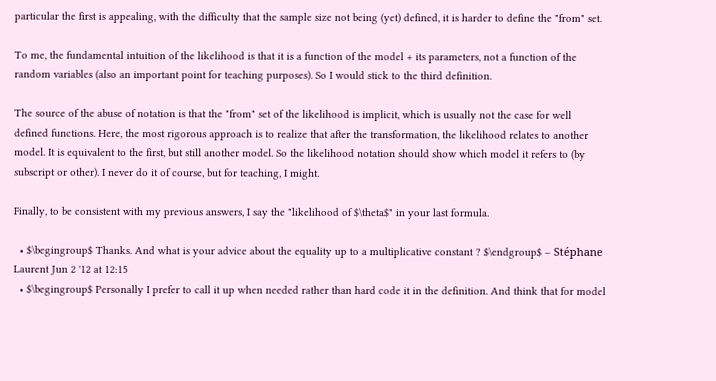particular the first is appealing, with the difficulty that the sample size not being (yet) defined, it is harder to define the "from" set.

To me, the fundamental intuition of the likelihood is that it is a function of the model + its parameters, not a function of the random variables (also an important point for teaching purposes). So I would stick to the third definition.

The source of the abuse of notation is that the "from" set of the likelihood is implicit, which is usually not the case for well defined functions. Here, the most rigorous approach is to realize that after the transformation, the likelihood relates to another model. It is equivalent to the first, but still another model. So the likelihood notation should show which model it refers to (by subscript or other). I never do it of course, but for teaching, I might.

Finally, to be consistent with my previous answers, I say the "likelihood of $\theta$" in your last formula.

  • $\begingroup$ Thanks. And what is your advice about the equality up to a multiplicative constant ? $\endgroup$ – Stéphane Laurent Jun 2 '12 at 12:15
  • $\begingroup$ Personally I prefer to call it up when needed rather than hard code it in the definition. And think that for model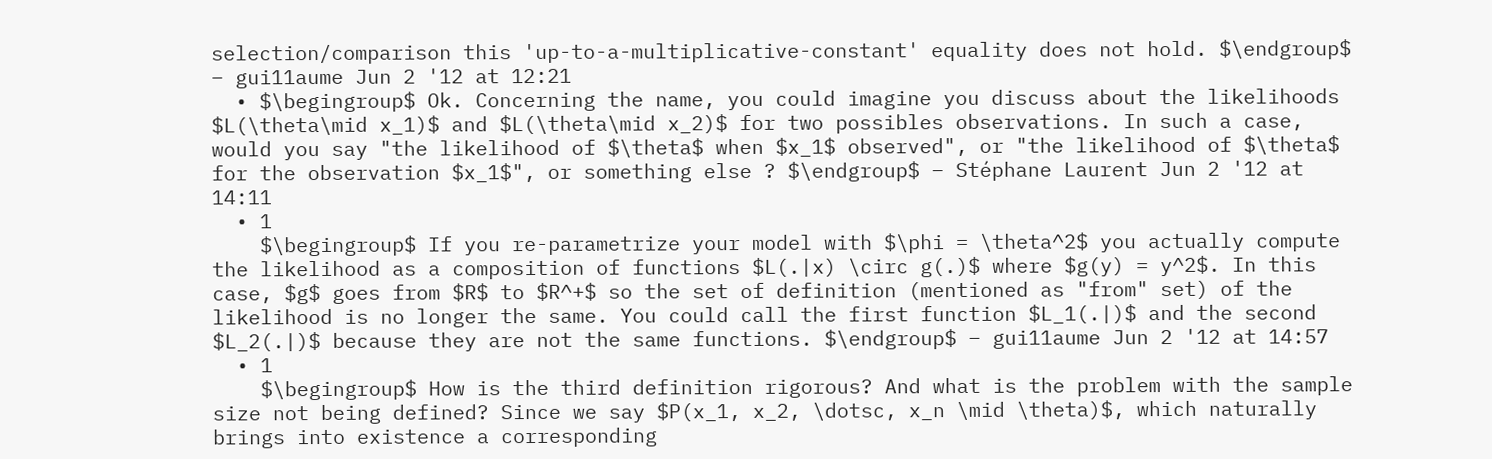selection/comparison this 'up-to-a-multiplicative-constant' equality does not hold. $\endgroup$ – gui11aume Jun 2 '12 at 12:21
  • $\begingroup$ Ok. Concerning the name, you could imagine you discuss about the likelihoods $L(\theta\mid x_1)$ and $L(\theta\mid x_2)$ for two possibles observations. In such a case, would you say "the likelihood of $\theta$ when $x_1$ observed", or "the likelihood of $\theta$ for the observation $x_1$", or something else ? $\endgroup$ – Stéphane Laurent Jun 2 '12 at 14:11
  • 1
    $\begingroup$ If you re-parametrize your model with $\phi = \theta^2$ you actually compute the likelihood as a composition of functions $L(.|x) \circ g(.)$ where $g(y) = y^2$. In this case, $g$ goes from $R$ to $R^+$ so the set of definition (mentioned as "from" set) of the likelihood is no longer the same. You could call the first function $L_1(.|)$ and the second $L_2(.|)$ because they are not the same functions. $\endgroup$ – gui11aume Jun 2 '12 at 14:57
  • 1
    $\begingroup$ How is the third definition rigorous? And what is the problem with the sample size not being defined? Since we say $P(x_1, x_2, \dotsc, x_n \mid \theta)$, which naturally brings into existence a corresponding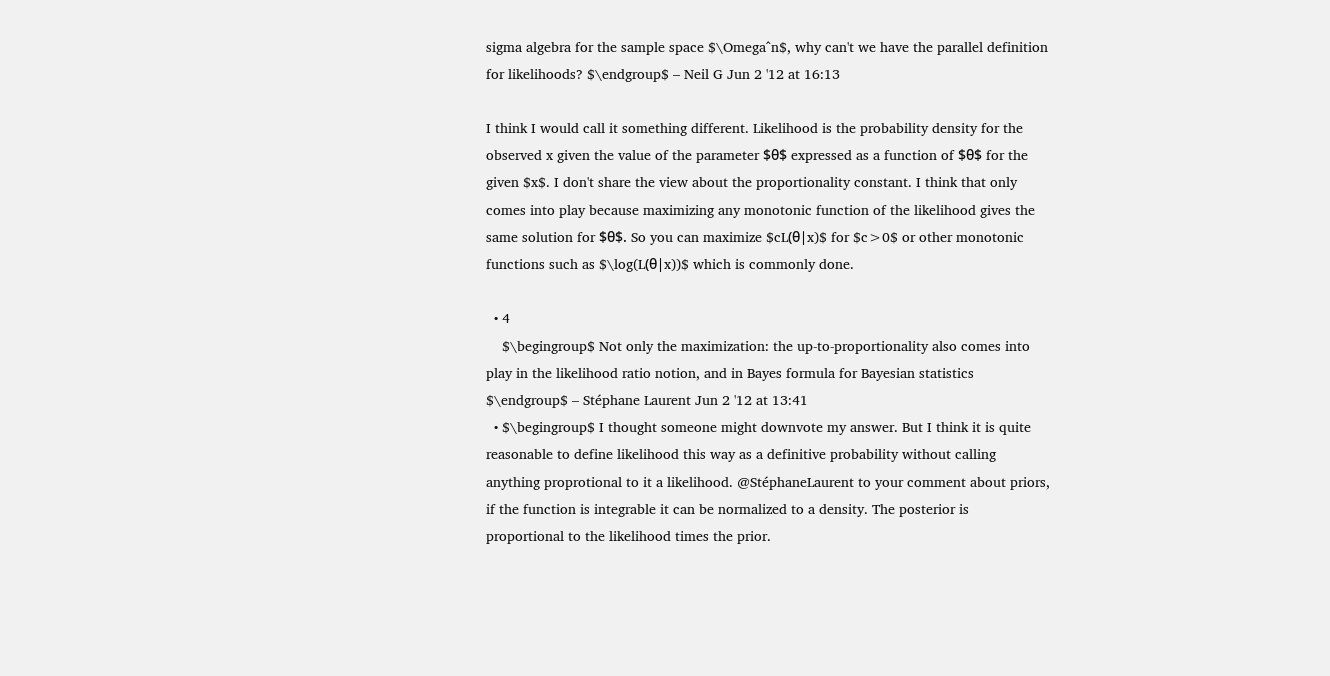sigma algebra for the sample space $\Omega^n$, why can't we have the parallel definition for likelihoods? $\endgroup$ – Neil G Jun 2 '12 at 16:13

I think I would call it something different. Likelihood is the probability density for the observed x given the value of the parameter $θ$ expressed as a function of $θ$ for the given $x$. I don't share the view about the proportionality constant. I think that only comes into play because maximizing any monotonic function of the likelihood gives the same solution for $θ$. So you can maximize $cL(θ∣x)$ for $c>0$ or other monotonic functions such as $\log(L(θ∣x))$ which is commonly done.

  • 4
    $\begingroup$ Not only the maximization: the up-to-proportionality also comes into play in the likelihood ratio notion, and in Bayes formula for Bayesian statistics $\endgroup$ – Stéphane Laurent Jun 2 '12 at 13:41
  • $\begingroup$ I thought someone might downvote my answer. But I think it is quite reasonable to define likelihood this way as a definitive probability without calling anything proprotional to it a likelihood. @StéphaneLaurent to your comment about priors, if the function is integrable it can be normalized to a density. The posterior is proportional to the likelihood times the prior.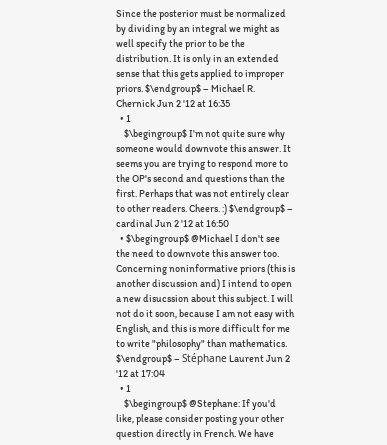Since the posterior must be normalized by dividing by an integral we might as well specify the prior to be the distribution. It is only in an extended sense that this gets applied to improper priors. $\endgroup$ – Michael R. Chernick Jun 2 '12 at 16:35
  • 1
    $\begingroup$ I'm not quite sure why someone would downvote this answer. It seems you are trying to respond more to the OP's second and questions than the first. Perhaps that was not entirely clear to other readers. Cheers. :) $\endgroup$ – cardinal Jun 2 '12 at 16:50
  • $\begingroup$ @Michael I don't see the need to downvote this answer too. Concerning noninformative priors (this is another discussion and) I intend to open a new disucssion about this subject. I will not do it soon, because I am not easy with English, and this is more difficult for me to write "philosophy" than mathematics. $\endgroup$ – Stéphane Laurent Jun 2 '12 at 17:04
  • 1
    $\begingroup$ @Stephane: If you'd like, please consider posting your other question directly in French. We have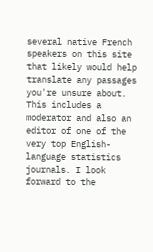several native French speakers on this site that likely would help translate any passages you're unsure about. This includes a moderator and also an editor of one of the very top English-language statistics journals. I look forward to the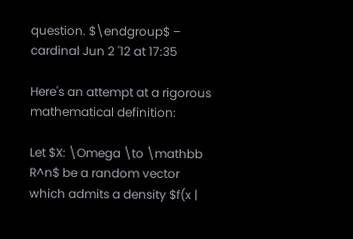question. $\endgroup$ – cardinal Jun 2 '12 at 17:35

Here's an attempt at a rigorous mathematical definition:

Let $X: \Omega \to \mathbb R^n$ be a random vector which admits a density $f(x |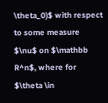\theta_0)$ with respect to some measure $\nu$ on $\mathbb R^n$, where for $\theta \in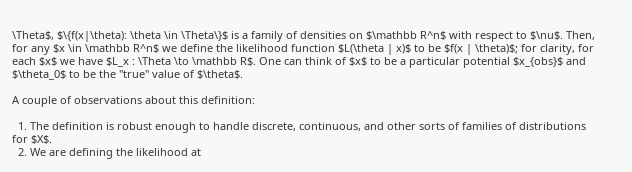\Theta$, $\{f(x|\theta): \theta \in \Theta\}$ is a family of densities on $\mathbb R^n$ with respect to $\nu$. Then, for any $x \in \mathbb R^n$ we define the likelihood function $L(\theta | x)$ to be $f(x | \theta)$; for clarity, for each $x$ we have $L_x : \Theta \to \mathbb R$. One can think of $x$ to be a particular potential $x_{obs}$ and $\theta_0$ to be the "true" value of $\theta$.

A couple of observations about this definition:

  1. The definition is robust enough to handle discrete, continuous, and other sorts of families of distributions for $X$.
  2. We are defining the likelihood at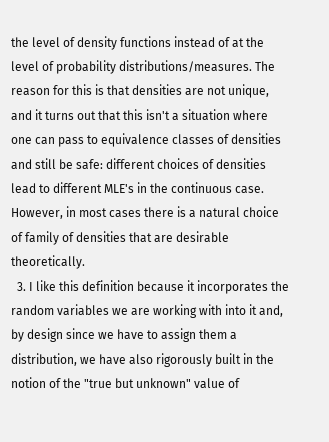the level of density functions instead of at the level of probability distributions/measures. The reason for this is that densities are not unique, and it turns out that this isn't a situation where one can pass to equivalence classes of densities and still be safe: different choices of densities lead to different MLE's in the continuous case. However, in most cases there is a natural choice of family of densities that are desirable theoretically.
  3. I like this definition because it incorporates the random variables we are working with into it and, by design since we have to assign them a distribution, we have also rigorously built in the notion of the "true but unknown" value of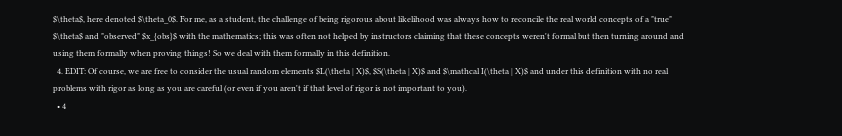$\theta$, here denoted $\theta_0$. For me, as a student, the challenge of being rigorous about likelihood was always how to reconcile the real world concepts of a "true" $\theta$ and "observed" $x_{obs}$ with the mathematics; this was often not helped by instructors claiming that these concepts weren't formal but then turning around and using them formally when proving things! So we deal with them formally in this definition.
  4. EDIT: Of course, we are free to consider the usual random elements $L(\theta | X)$, $S(\theta | X)$ and $\mathcal I(\theta | X)$ and under this definition with no real problems with rigor as long as you are careful (or even if you aren't if that level of rigor is not important to you).
  • 4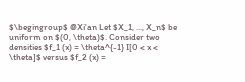$\begingroup$ @Xi'an Let $X_1, ..., X_n$ be uniform on $(0, \theta)$. Consider two densities $f_1 (x) = \theta^{-1} I[0 < x < \theta]$ versus $f_2 (x) =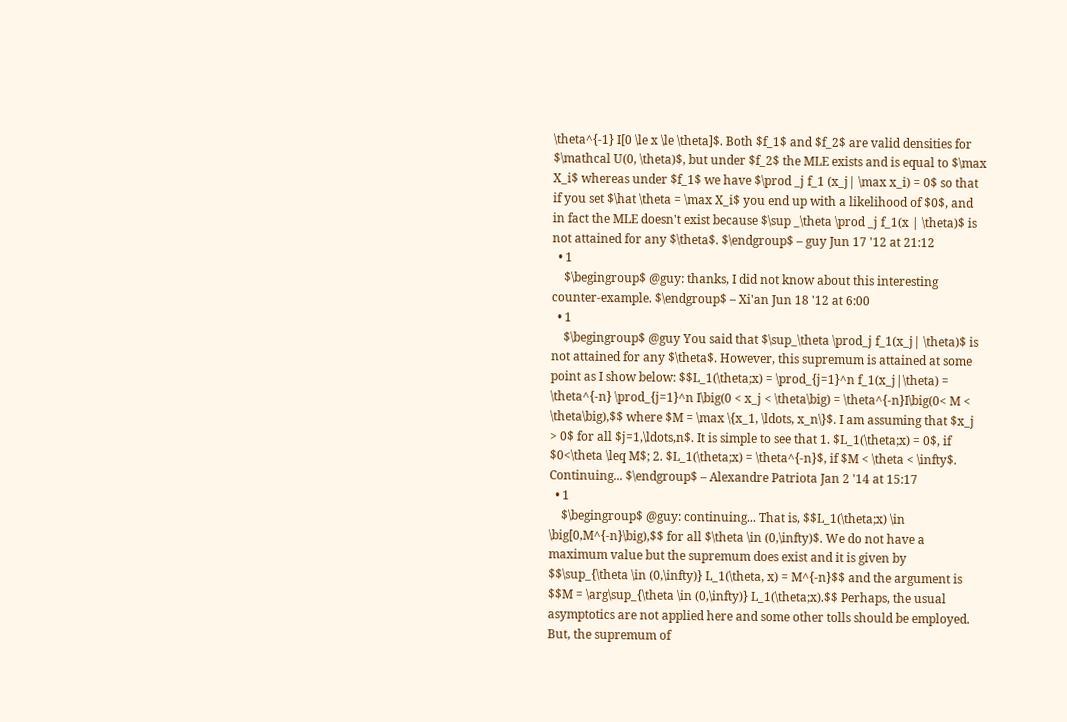\theta^{-1} I[0 \le x \le \theta]$. Both $f_1$ and $f_2$ are valid densities for $\mathcal U(0, \theta)$, but under $f_2$ the MLE exists and is equal to $\max X_i$ whereas under $f_1$ we have $\prod _j f_1 (x_j| \max x_i) = 0$ so that if you set $\hat \theta = \max X_i$ you end up with a likelihood of $0$, and in fact the MLE doesn't exist because $\sup _\theta \prod _j f_1(x | \theta)$ is not attained for any $\theta$. $\endgroup$ – guy Jun 17 '12 at 21:12
  • 1
    $\begingroup$ @guy: thanks, I did not know about this interesting counter-example. $\endgroup$ – Xi'an Jun 18 '12 at 6:00
  • 1
    $\begingroup$ @guy You said that $\sup_\theta \prod_j f_1(x_j| \theta)$ is not attained for any $\theta$. However, this supremum is attained at some point as I show below: $$L_1(\theta;x) = \prod_{j=1}^n f_1(x_j|\theta) = \theta^{-n} \prod_{j=1}^n I\big(0 < x_j < \theta\big) = \theta^{-n}I\big(0< M < \theta\big),$$ where $M = \max \{x_1, \ldots, x_n\}$. I am assuming that $x_j > 0$ for all $j=1,\ldots,n$. It is simple to see that 1. $L_1(\theta;x) = 0$, if $0<\theta \leq M$; 2. $L_1(\theta;x) = \theta^{-n}$, if $M < \theta < \infty$. Continuing... $\endgroup$ – Alexandre Patriota Jan 2 '14 at 15:17
  • 1
    $\begingroup$ @guy: continuing... That is, $$L_1(\theta;x) \in \big[0,M^{-n}\big),$$ for all $\theta \in (0,\infty)$. We do not have a maximum value but the supremum does exist and it is given by $$\sup_{\theta \in (0,\infty)} L_1(\theta, x) = M^{-n}$$ and the argument is $$M = \arg\sup_{\theta \in (0,\infty)} L_1(\theta;x).$$ Perhaps, the usual asymptotics are not applied here and some other tolls should be employed. But, the supremum of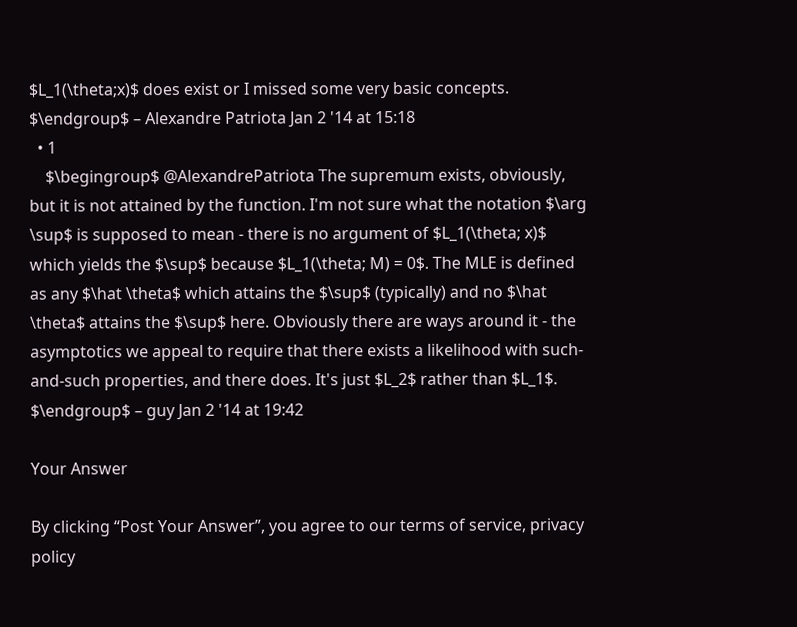$L_1(\theta;x)$ does exist or I missed some very basic concepts. $\endgroup$ – Alexandre Patriota Jan 2 '14 at 15:18
  • 1
    $\begingroup$ @AlexandrePatriota The supremum exists, obviously, but it is not attained by the function. I'm not sure what the notation $\arg \sup$ is supposed to mean - there is no argument of $L_1(\theta; x)$ which yields the $\sup$ because $L_1(\theta; M) = 0$. The MLE is defined as any $\hat \theta$ which attains the $\sup$ (typically) and no $\hat \theta$ attains the $\sup$ here. Obviously there are ways around it - the asymptotics we appeal to require that there exists a likelihood with such-and-such properties, and there does. It's just $L_2$ rather than $L_1$. $\endgroup$ – guy Jan 2 '14 at 19:42

Your Answer

By clicking “Post Your Answer”, you agree to our terms of service, privacy policy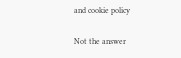and cookie policy

Not the answer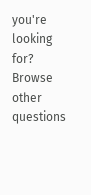you're looking for? Browse other questions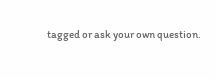tagged or ask your own question.